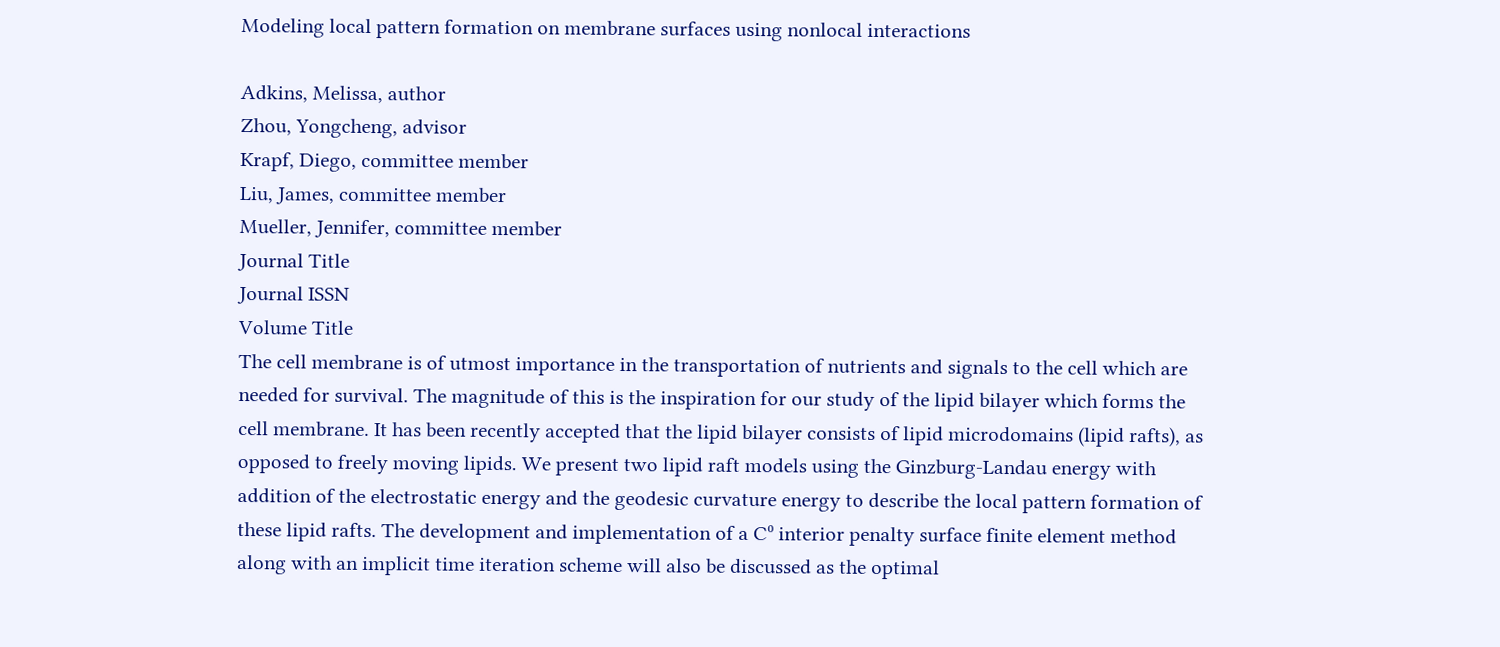Modeling local pattern formation on membrane surfaces using nonlocal interactions

Adkins, Melissa, author
Zhou, Yongcheng, advisor
Krapf, Diego, committee member
Liu, James, committee member
Mueller, Jennifer, committee member
Journal Title
Journal ISSN
Volume Title
The cell membrane is of utmost importance in the transportation of nutrients and signals to the cell which are needed for survival. The magnitude of this is the inspiration for our study of the lipid bilayer which forms the cell membrane. It has been recently accepted that the lipid bilayer consists of lipid microdomains (lipid rafts), as opposed to freely moving lipids. We present two lipid raft models using the Ginzburg-Landau energy with addition of the electrostatic energy and the geodesic curvature energy to describe the local pattern formation of these lipid rafts. The development and implementation of a C⁰ interior penalty surface finite element method along with an implicit time iteration scheme will also be discussed as the optimal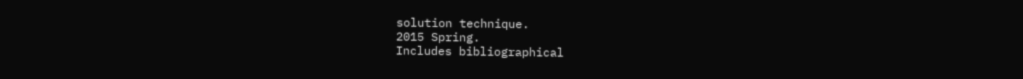solution technique.
2015 Spring.
Includes bibliographical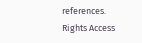references.
Rights Access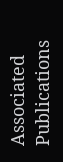Associated Publications